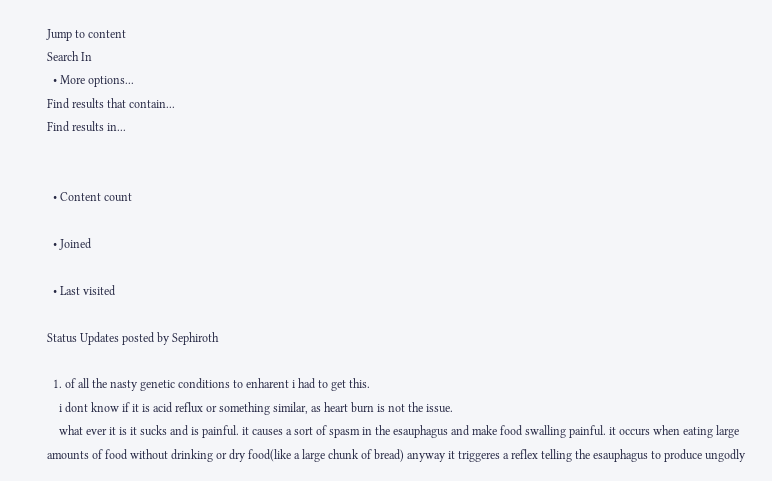Jump to content
Search In
  • More options...
Find results that contain...
Find results in...


  • Content count

  • Joined

  • Last visited

Status Updates posted by Sephiroth

  1. of all the nasty genetic conditions to enharent i had to get this.
    i dont know if it is acid reflux or something similar, as heart burn is not the issue.
    what ever it is it sucks and is painful. it causes a sort of spasm in the esauphagus and make food swalling painful. it occurs when eating large amounts of food without drinking or dry food(like a large chunk of bread) anyway it triggeres a reflex telling the esauphagus to produce ungodly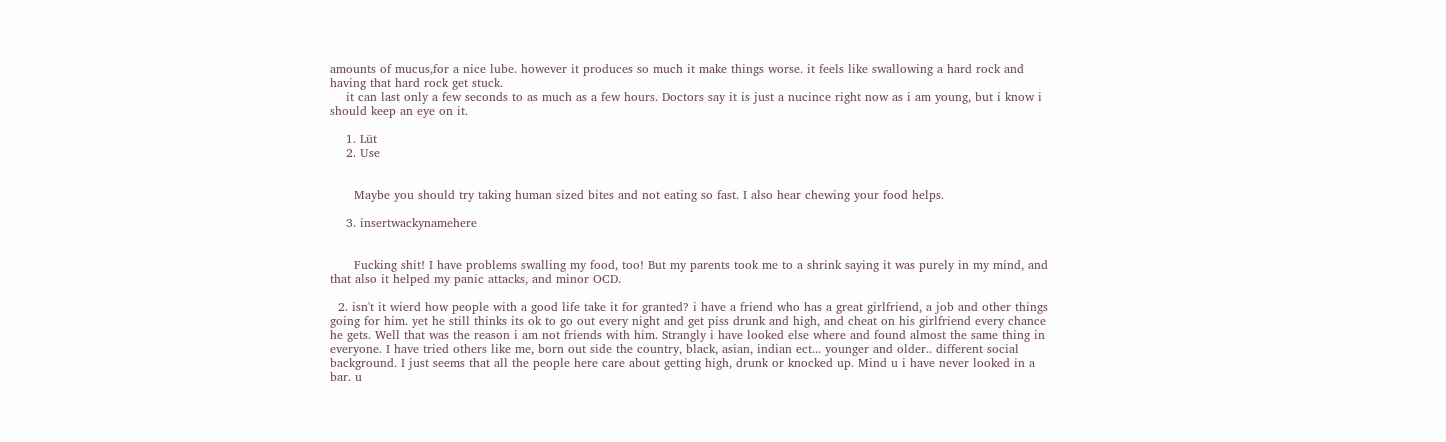amounts of mucus,for a nice lube. however it produces so much it make things worse. it feels like swallowing a hard rock and having that hard rock get stuck.
    it can last only a few seconds to as much as a few hours. Doctors say it is just a nucince right now as i am young, but i know i should keep an eye on it.

    1. Lüt
    2. Use


      Maybe you should try taking human sized bites and not eating so fast. I also hear chewing your food helps.

    3. insertwackynamehere


      Fucking shit! I have problems swalling my food, too! But my parents took me to a shrink saying it was purely in my mind, and that also it helped my panic attacks, and minor OCD.

  2. isn't it wierd how people with a good life take it for granted? i have a friend who has a great girlfriend, a job and other things going for him. yet he still thinks its ok to go out every night and get piss drunk and high, and cheat on his girlfriend every chance he gets. Well that was the reason i am not friends with him. Strangly i have looked else where and found almost the same thing in everyone. I have tried others like me, born out side the country, black, asian, indian ect... younger and older.. different social background. I just seems that all the people here care about getting high, drunk or knocked up. Mind u i have never looked in a bar. u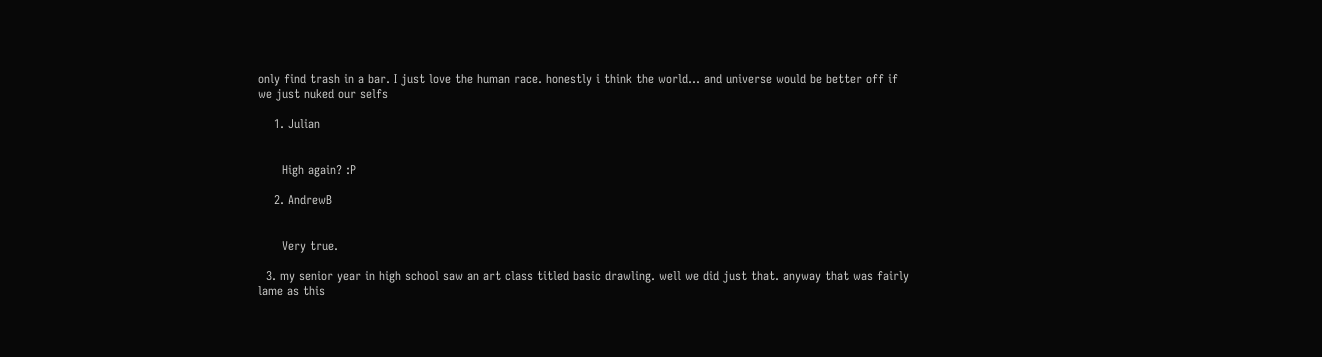only find trash in a bar. I just love the human race. honestly i think the world... and universe would be better off if we just nuked our selfs

    1. Julian


      High again? :P

    2. AndrewB


      Very true.

  3. my senior year in high school saw an art class titled basic drawling. well we did just that. anyway that was fairly lame as this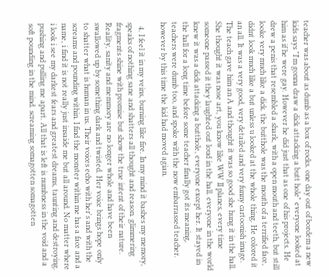teacher was about as dumb as a box of rocks. one day out of bordem a new kids says "I'm gonna draw a dick attacking a butt hole" everyone looked at him as if he were gay. However he did just that as one of his projects. He drew a penis that resembled a shark, with a open mouth and teeth, but still looke very much like a dick. the butthole was the mouth of a terrified face, didnt look much like a but unless u looked at the whole thing. He colored it an all. It was a very good, very detailed and very funny cartoonish image. The teach gave him an A and thought it was so good she hung it in the hall. She thought it was nose art, you know like WW II planes, every time someone passed it they laughted out loud in the hall. everyone in the world knew it was a dick attacking a butthole, everyone except her. It stayed in the hall for a long time before some teacher finally got its meaning, teachers were dumb too, and spoke with the now embarrassed teacher. however by this time the kid had moved agian.

  4. I feel it in my veins, burning like fire. In my mind it bashes my memory, speaks of nothing sane and shatters all thought and reason. glimmering fragments shine with promise but show the true intent of their nature. Reality, sanity and memmory are no longer whole and have been swallowed up by something dark and twisted. Her voice brings hope only to shatter what is human in us. Their voices echo with her's and with the screams and pounding within. I find the monster within me has a face and a name, i find it is not really just insaide me but all around. No matter where i look i see my darkest fears and greatest dreams, taunting and destroying. pushing and pulling me apart. All that is left is numbness in the void and a soft pounding in the mind. screaming somagotten somagotten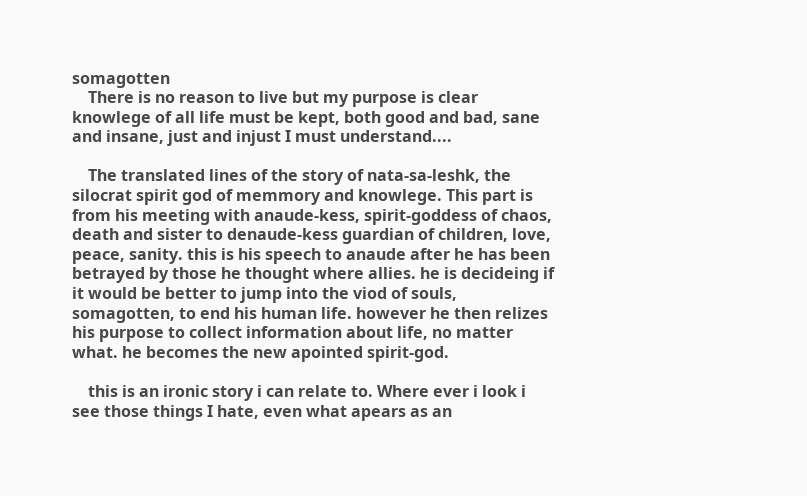somagotten
    There is no reason to live but my purpose is clear knowlege of all life must be kept, both good and bad, sane and insane, just and injust I must understand....

    The translated lines of the story of nata-sa-leshk, the silocrat spirit god of memmory and knowlege. This part is from his meeting with anaude-kess, spirit-goddess of chaos, death and sister to denaude-kess guardian of children, love, peace, sanity. this is his speech to anaude after he has been betrayed by those he thought where allies. he is decideing if it would be better to jump into the viod of souls, somagotten, to end his human life. however he then relizes his purpose to collect information about life, no matter what. he becomes the new apointed spirit-god.

    this is an ironic story i can relate to. Where ever i look i see those things I hate, even what apears as an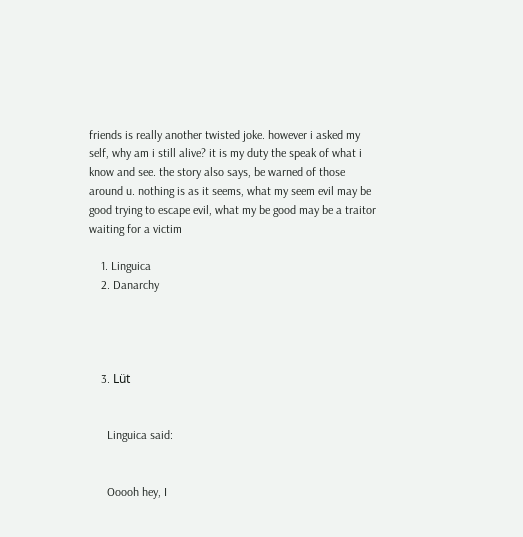friends is really another twisted joke. however i asked my self, why am i still alive? it is my duty the speak of what i know and see. the story also says, be warned of those around u. nothing is as it seems, what my seem evil may be good trying to escape evil, what my be good may be a traitor waiting for a victim

    1. Linguica
    2. Danarchy




    3. Lüt


      Linguica said:


      Ooooh hey, I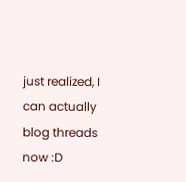just realized, I can actually blog threads now :D